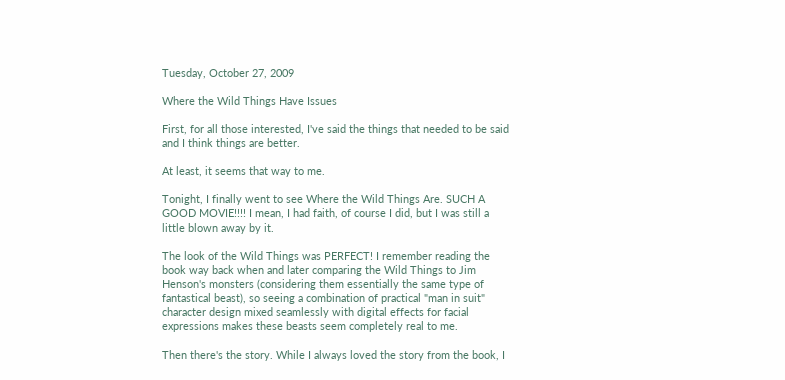Tuesday, October 27, 2009

Where the Wild Things Have Issues

First, for all those interested, I've said the things that needed to be said and I think things are better.

At least, it seems that way to me.

Tonight, I finally went to see Where the Wild Things Are. SUCH A GOOD MOVIE!!!! I mean, I had faith, of course I did, but I was still a little blown away by it.

The look of the Wild Things was PERFECT! I remember reading the book way back when and later comparing the Wild Things to Jim Henson's monsters (considering them essentially the same type of fantastical beast), so seeing a combination of practical "man in suit" character design mixed seamlessly with digital effects for facial expressions makes these beasts seem completely real to me.

Then there's the story. While I always loved the story from the book, I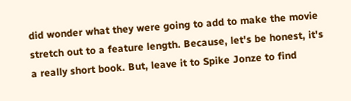did wonder what they were going to add to make the movie stretch out to a feature length. Because, let's be honest, it's a really short book. But, leave it to Spike Jonze to find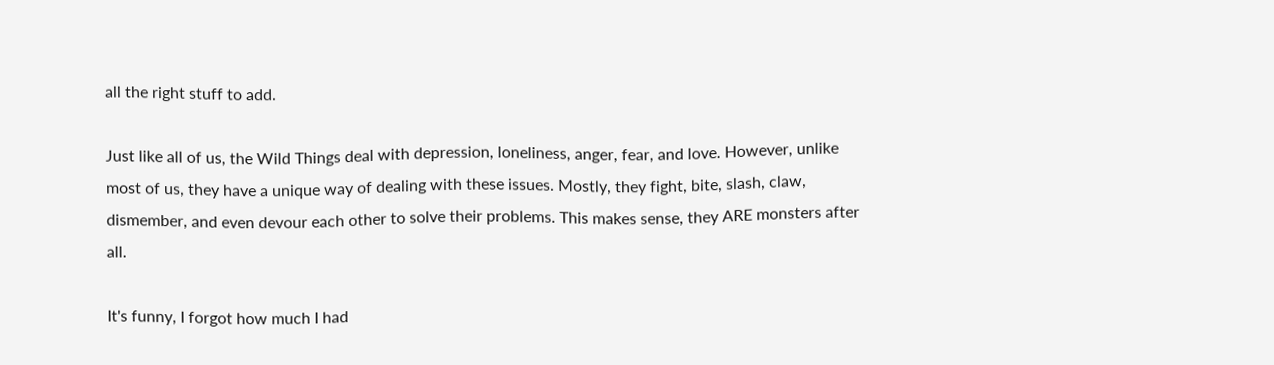all the right stuff to add.

Just like all of us, the Wild Things deal with depression, loneliness, anger, fear, and love. However, unlike most of us, they have a unique way of dealing with these issues. Mostly, they fight, bite, slash, claw, dismember, and even devour each other to solve their problems. This makes sense, they ARE monsters after all.

It's funny, I forgot how much I had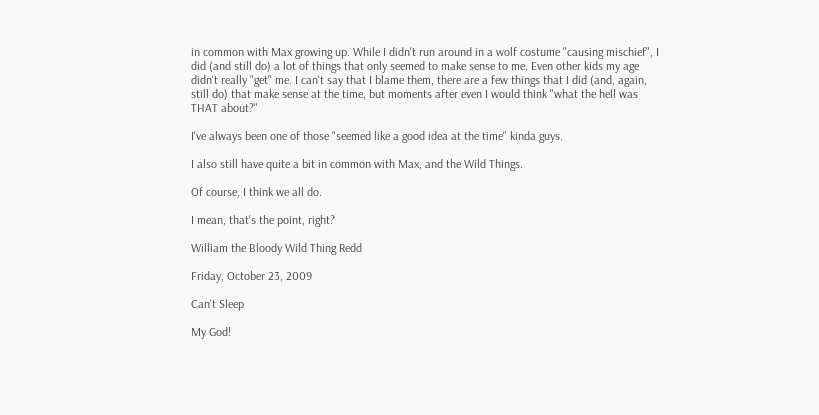in common with Max growing up. While I didn't run around in a wolf costume "causing mischief", I did (and still do) a lot of things that only seemed to make sense to me. Even other kids my age didn't really "get" me. I can't say that I blame them, there are a few things that I did (and, again, still do) that make sense at the time, but moments after even I would think "what the hell was THAT about?"

I've always been one of those "seemed like a good idea at the time" kinda guys.

I also still have quite a bit in common with Max, and the Wild Things.

Of course, I think we all do.

I mean, that's the point, right?

William the Bloody Wild Thing Redd

Friday, October 23, 2009

Can't Sleep

My God!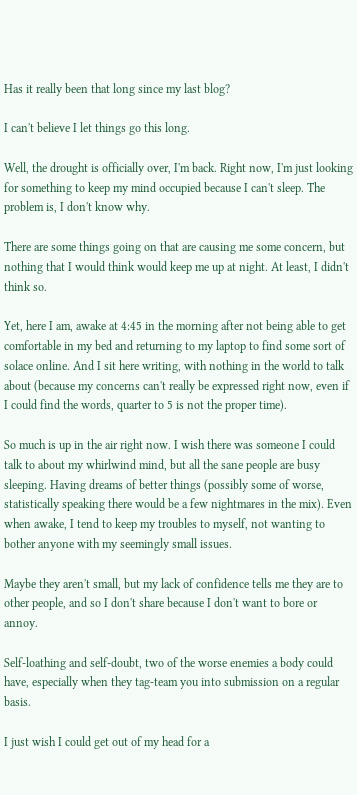Has it really been that long since my last blog?

I can't believe I let things go this long.

Well, the drought is officially over, I'm back. Right now, I'm just looking for something to keep my mind occupied because I can't sleep. The problem is, I don't know why.

There are some things going on that are causing me some concern, but nothing that I would think would keep me up at night. At least, I didn't think so.

Yet, here I am, awake at 4:45 in the morning after not being able to get comfortable in my bed and returning to my laptop to find some sort of solace online. And I sit here writing, with nothing in the world to talk about (because my concerns can't really be expressed right now, even if I could find the words, quarter to 5 is not the proper time).

So much is up in the air right now. I wish there was someone I could talk to about my whirlwind mind, but all the sane people are busy sleeping. Having dreams of better things (possibly some of worse, statistically speaking there would be a few nightmares in the mix). Even when awake, I tend to keep my troubles to myself, not wanting to bother anyone with my seemingly small issues.

Maybe they aren't small, but my lack of confidence tells me they are to other people, and so I don't share because I don't want to bore or annoy.

Self-loathing and self-doubt, two of the worse enemies a body could have, especially when they tag-team you into submission on a regular basis.

I just wish I could get out of my head for a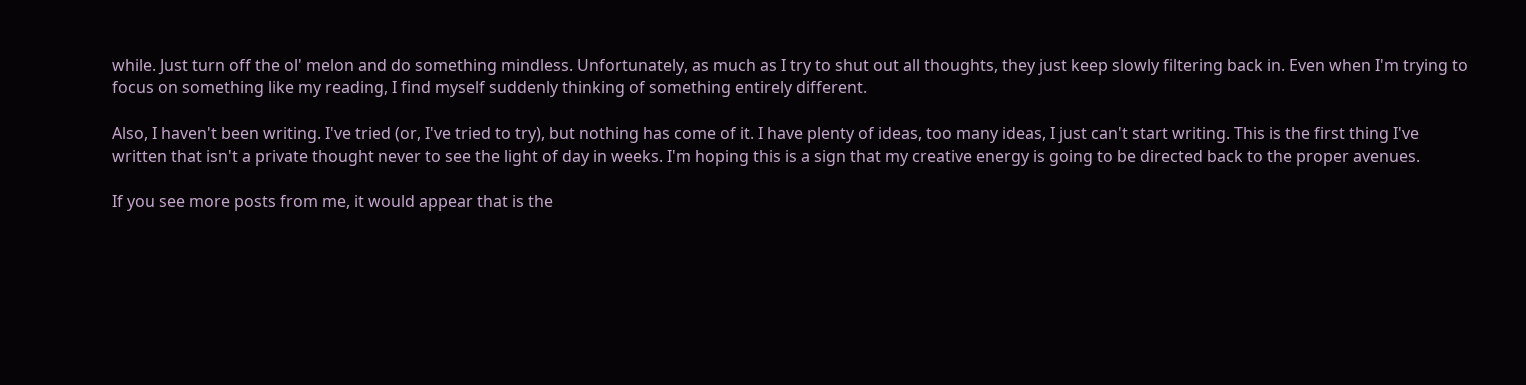while. Just turn off the ol' melon and do something mindless. Unfortunately, as much as I try to shut out all thoughts, they just keep slowly filtering back in. Even when I'm trying to focus on something like my reading, I find myself suddenly thinking of something entirely different.

Also, I haven't been writing. I've tried (or, I've tried to try), but nothing has come of it. I have plenty of ideas, too many ideas, I just can't start writing. This is the first thing I've written that isn't a private thought never to see the light of day in weeks. I'm hoping this is a sign that my creative energy is going to be directed back to the proper avenues.

If you see more posts from me, it would appear that is the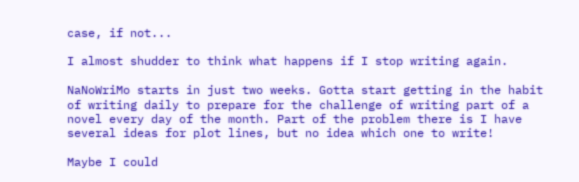case, if not...

I almost shudder to think what happens if I stop writing again.

NaNoWriMo starts in just two weeks. Gotta start getting in the habit of writing daily to prepare for the challenge of writing part of a novel every day of the month. Part of the problem there is I have several ideas for plot lines, but no idea which one to write!

Maybe I could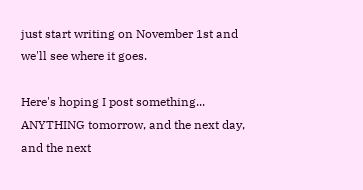just start writing on November 1st and we'll see where it goes.

Here's hoping I post something... ANYTHING tomorrow, and the next day, and the next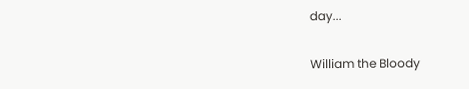day...

William the Bloody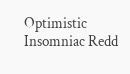Optimistic Insomniac Redd